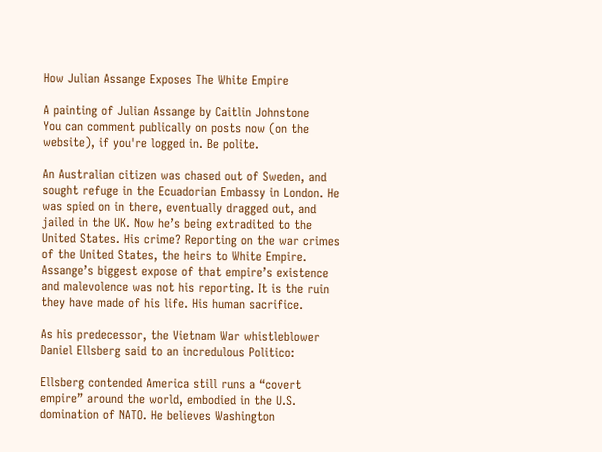How Julian Assange Exposes The White Empire

A painting of Julian Assange by Caitlin Johnstone
You can comment publically on posts now (on the website), if you're logged in. Be polite.

An Australian citizen was chased out of Sweden, and sought refuge in the Ecuadorian Embassy in London. He was spied on in there, eventually dragged out, and jailed in the UK. Now he’s being extradited to the United States. His crime? Reporting on the war crimes of the United States, the heirs to White Empire. Assange’s biggest expose of that empire’s existence and malevolence was not his reporting. It is the ruin they have made of his life. His human sacrifice.

As his predecessor, the Vietnam War whistleblower Daniel Ellsberg said to an incredulous Politico:

Ellsberg contended America still runs a “covert empire” around the world, embodied in the U.S. domination of NATO. He believes Washington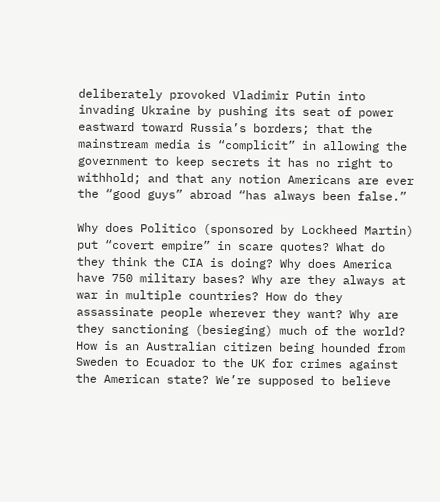deliberately provoked Vladimir Putin into invading Ukraine by pushing its seat of power eastward toward Russia’s borders; that the mainstream media is “complicit” in allowing the government to keep secrets it has no right to withhold; and that any notion Americans are ever the “good guys” abroad “has always been false.”

Why does Politico (sponsored by Lockheed Martin) put “covert empire” in scare quotes? What do they think the CIA is doing? Why does America have 750 military bases? Why are they always at war in multiple countries? How do they assassinate people wherever they want? Why are they sanctioning (besieging) much of the world? How is an Australian citizen being hounded from Sweden to Ecuador to the UK for crimes against the American state? We’re supposed to believe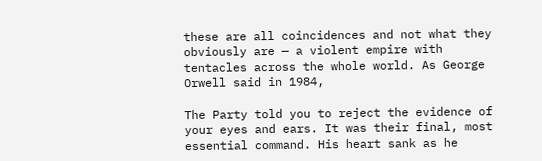these are all coincidences and not what they obviously are — a violent empire with tentacles across the whole world. As George Orwell said in 1984,

The Party told you to reject the evidence of your eyes and ears. It was their final, most essential command. His heart sank as he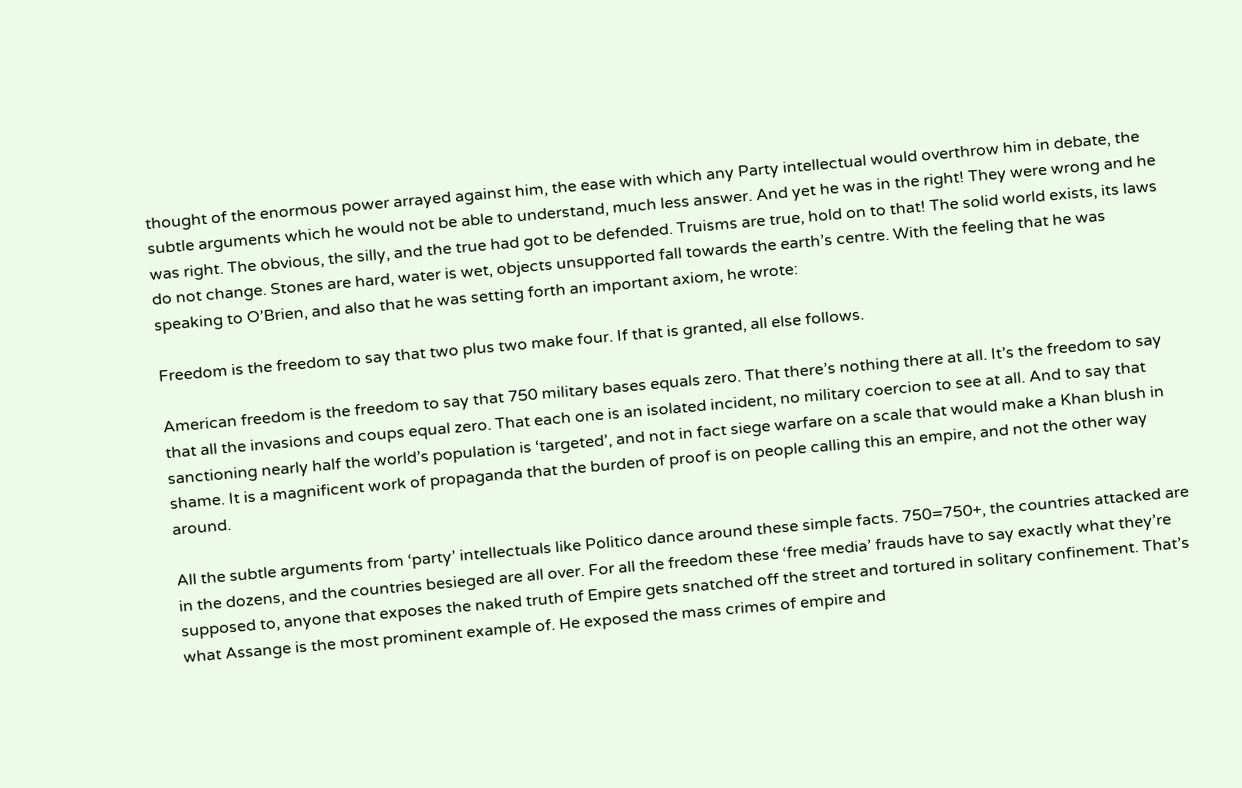thought of the enormous power arrayed against him, the ease with which any Party intellectual would overthrow him in debate, the subtle arguments which he would not be able to understand, much less answer. And yet he was in the right! They were wrong and he was right. The obvious, the silly, and the true had got to be defended. Truisms are true, hold on to that! The solid world exists, its laws do not change. Stones are hard, water is wet, objects unsupported fall towards the earth’s centre. With the feeling that he was speaking to O’Brien, and also that he was setting forth an important axiom, he wrote:

Freedom is the freedom to say that two plus two make four. If that is granted, all else follows.

American freedom is the freedom to say that 750 military bases equals zero. That there’s nothing there at all. It’s the freedom to say that all the invasions and coups equal zero. That each one is an isolated incident, no military coercion to see at all. And to say that sanctioning nearly half the world’s population is ‘targeted’, and not in fact siege warfare on a scale that would make a Khan blush in shame. It is a magnificent work of propaganda that the burden of proof is on people calling this an empire, and not the other way around.

All the subtle arguments from ‘party’ intellectuals like Politico dance around these simple facts. 750=750+, the countries attacked are in the dozens, and the countries besieged are all over. For all the freedom these ‘free media’ frauds have to say exactly what they’re supposed to, anyone that exposes the naked truth of Empire gets snatched off the street and tortured in solitary confinement. That’s what Assange is the most prominent example of. He exposed the mass crimes of empire and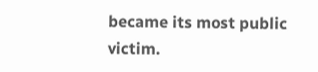became its most public victim.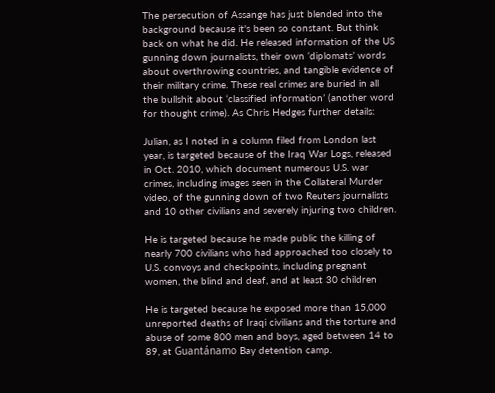The persecution of Assange has just blended into the background because it's been so constant. But think back on what he did. He released information of the US gunning down journalists, their own ‘diplomats’ words about overthrowing countries, and tangible evidence of their military crime. These real crimes are buried in all the bullshit about ‘classified information’ (another word for thought crime). As Chris Hedges further details:

Julian, as I noted in a column filed from London last year, is targeted because of the Iraq War Logs, released in Oct. 2010, which document numerous U.S. war crimes, including images seen in the Collateral Murder video, of the gunning down of two Reuters journalists and 10 other civilians and severely injuring two children.

He is targeted because he made public the killing of nearly 700 civilians who had approached too closely to U.S. convoys and checkpoints, including pregnant women, the blind and deaf, and at least 30 children

He is targeted because he exposed more than 15,000 unreported deaths of Iraqi civilians and the torture and abuse of some 800 men and boys, aged between 14 to 89, at Guantánamo Bay detention camp.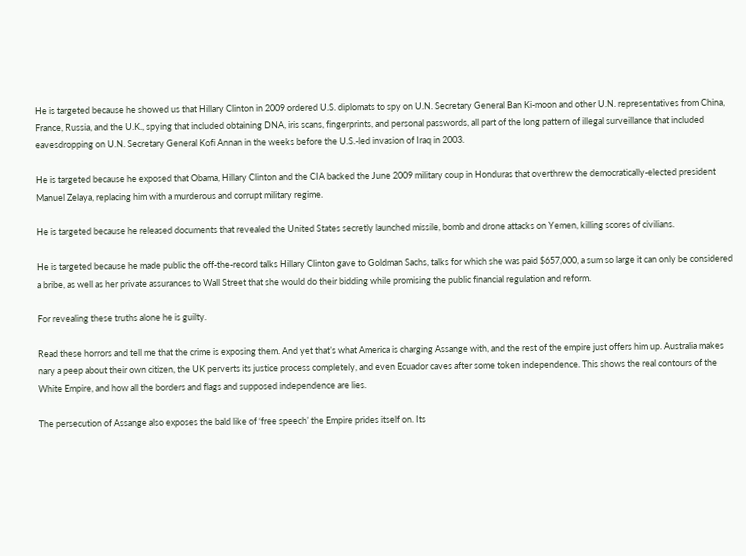He is targeted because he showed us that Hillary Clinton in 2009 ordered U.S. diplomats to spy on U.N. Secretary General Ban Ki-moon and other U.N. representatives from China, France, Russia, and the U.K., spying that included obtaining DNA, iris scans, fingerprints, and personal passwords, all part of the long pattern of illegal surveillance that included eavesdropping on U.N. Secretary General Kofi Annan in the weeks before the U.S.-led invasion of Iraq in 2003.

He is targeted because he exposed that Obama, Hillary Clinton and the CIA backed the June 2009 military coup in Honduras that overthrew the democratically-elected president Manuel Zelaya, replacing him with a murderous and corrupt military regime.

He is targeted because he released documents that revealed the United States secretly launched missile, bomb and drone attacks on Yemen, killing scores of civilians.

He is targeted because he made public the off-the-record talks Hillary Clinton gave to Goldman Sachs, talks for which she was paid $657,000, a sum so large it can only be considered a bribe, as well as her private assurances to Wall Street that she would do their bidding while promising the public financial regulation and reform.

For revealing these truths alone he is guilty.

Read these horrors and tell me that the crime is exposing them. And yet that’s what America is charging Assange with, and the rest of the empire just offers him up. Australia makes nary a peep about their own citizen, the UK perverts its justice process completely, and even Ecuador caves after some token independence. This shows the real contours of the White Empire, and how all the borders and flags and supposed independence are lies.

The persecution of Assange also exposes the bald like of ‘free speech’ the Empire prides itself on. Its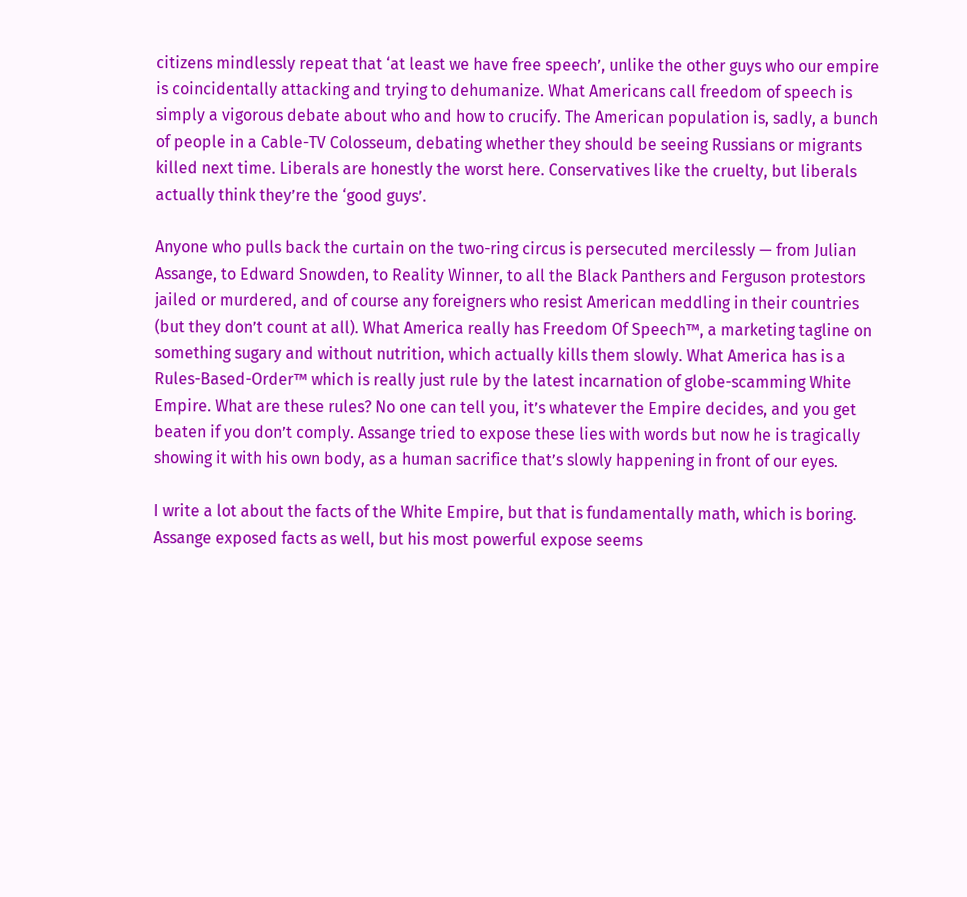citizens mindlessly repeat that ‘at least we have free speech’, unlike the other guys who our empire is coincidentally attacking and trying to dehumanize. What Americans call freedom of speech is simply a vigorous debate about who and how to crucify. The American population is, sadly, a bunch of people in a Cable-TV Colosseum, debating whether they should be seeing Russians or migrants killed next time. Liberals are honestly the worst here. Conservatives like the cruelty, but liberals actually think they’re the ‘good guys’.

Anyone who pulls back the curtain on the two-ring circus is persecuted mercilessly — from Julian Assange, to Edward Snowden, to Reality Winner, to all the Black Panthers and Ferguson protestors jailed or murdered, and of course any foreigners who resist American meddling in their countries (but they don’t count at all). What America really has Freedom Of Speech™, a marketing tagline on something sugary and without nutrition, which actually kills them slowly. What America has is a Rules-Based-Order™ which is really just rule by the latest incarnation of globe-scamming White Empire. What are these rules? No one can tell you, it’s whatever the Empire decides, and you get beaten if you don’t comply. Assange tried to expose these lies with words but now he is tragically showing it with his own body, as a human sacrifice that’s slowly happening in front of our eyes.

I write a lot about the facts of the White Empire, but that is fundamentally math, which is boring. Assange exposed facts as well, but his most powerful expose seems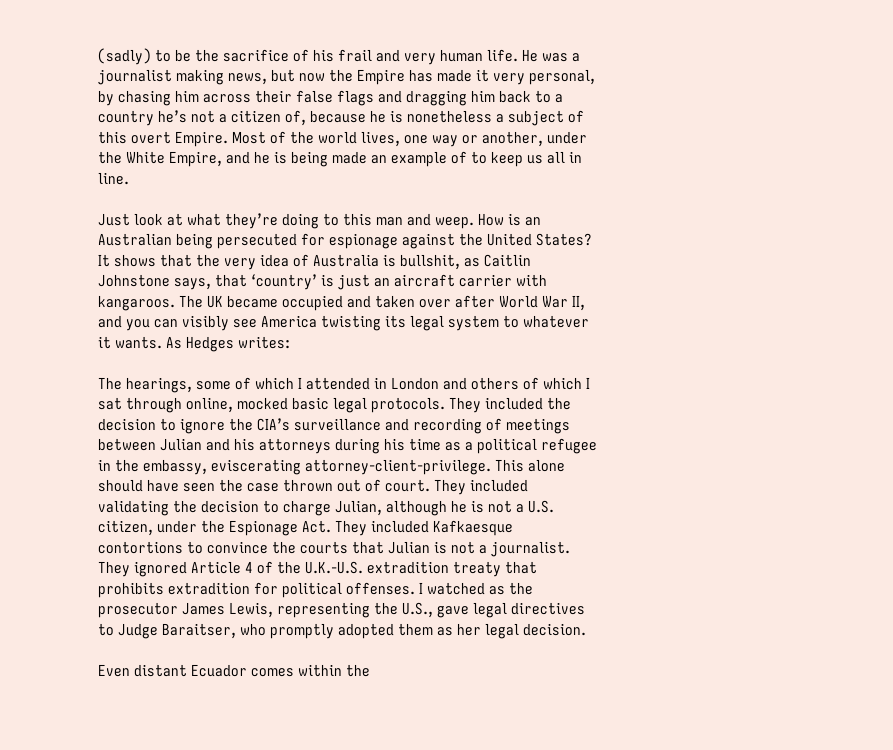(sadly) to be the sacrifice of his frail and very human life. He was a journalist making news, but now the Empire has made it very personal, by chasing him across their false flags and dragging him back to a country he’s not a citizen of, because he is nonetheless a subject of this overt Empire. Most of the world lives, one way or another, under the White Empire, and he is being made an example of to keep us all in line.

Just look at what they’re doing to this man and weep. How is an Australian being persecuted for espionage against the United States? It shows that the very idea of Australia is bullshit, as Caitlin Johnstone says, that ‘country’ is just an aircraft carrier with kangaroos. The UK became occupied and taken over after World War II, and you can visibly see America twisting its legal system to whatever it wants. As Hedges writes:

The hearings, some of which I attended in London and others of which I sat through online, mocked basic legal protocols. They included the decision to ignore the CIA’s surveillance and recording of meetings between Julian and his attorneys during his time as a political refugee in the embassy, eviscerating attorney-client-privilege. This alone should have seen the case thrown out of court. They included validating the decision to charge Julian, although he is not a U.S. citizen, under the Espionage Act. They included Kafkaesque contortions to convince the courts that Julian is not a journalist. They ignored Article 4 of the U.K.-U.S. extradition treaty that prohibits extradition for political offenses. I watched as the prosecutor James Lewis, representing the U.S., gave legal directives to Judge Baraitser, who promptly adopted them as her legal decision.

Even distant Ecuador comes within the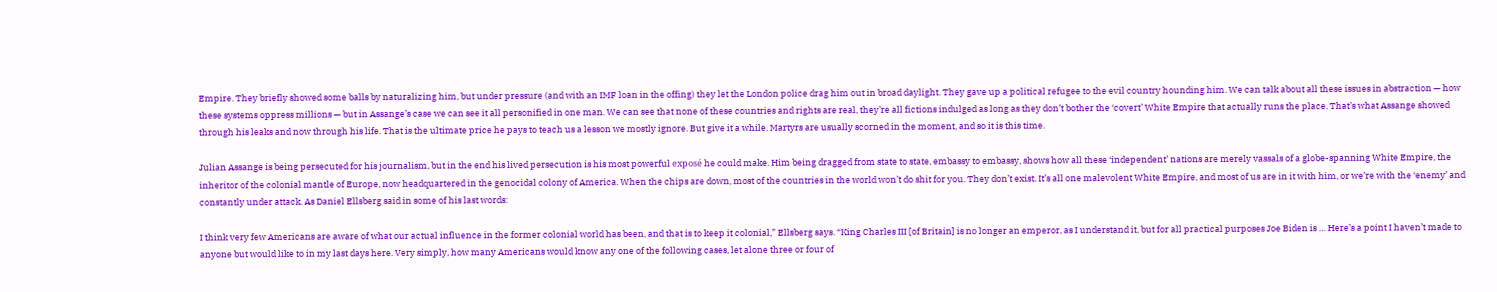Empire. They briefly showed some balls by naturalizing him, but under pressure (and with an IMF loan in the offing) they let the London police drag him out in broad daylight. They gave up a political refugee to the evil country hounding him. We can talk about all these issues in abstraction — how these systems oppress millions — but in Assange’s case we can see it all personified in one man. We can see that none of these countries and rights are real, they’re all fictions indulged as long as they don’t bother the ‘covert’ White Empire that actually runs the place. That’s what Assange showed through his leaks and now through his life. That is the ultimate price he pays to teach us a lesson we mostly ignore. But give it a while. Martyrs are usually scorned in the moment, and so it is this time.

Julian Assange is being persecuted for his journalism, but in the end his lived persecution is his most powerful exposé he could make. Him being dragged from state to state, embassy to embassy, shows how all these ‘independent’ nations are merely vassals of a globe-spanning White Empire, the inheritor of the colonial mantle of Europe, now headquartered in the genocidal colony of America. When the chips are down, most of the countries in the world won’t do shit for you. They don’t exist. It’s all one malevolent White Empire, and most of us are in it with him, or we’re with the ‘enemy’ and constantly under attack. As Daniel Ellsberg said in some of his last words:

I think very few Americans are aware of what our actual influence in the former colonial world has been, and that is to keep it colonial,” Ellsberg says. “King Charles III [of Britain] is no longer an emperor, as I understand it, but for all practical purposes Joe Biden is … Here’s a point I haven’t made to anyone but would like to in my last days here. Very simply, how many Americans would know any one of the following cases, let alone three or four of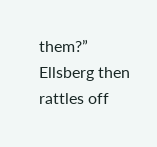them?” Ellsberg then rattles off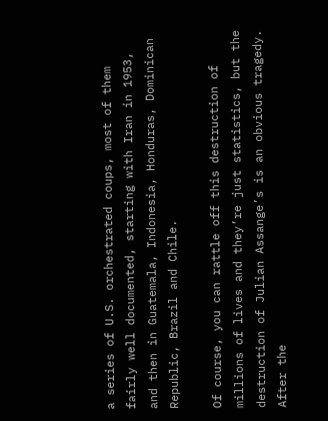a series of U.S. orchestrated coups, most of them fairly well documented, starting with Iran in 1953, and then in Guatemala, Indonesia, Honduras, Dominican Republic, Brazil and Chile.

Of course, you can rattle off this destruction of millions of lives and they’re just statistics, but the destruction of Julian Assange’s is an obvious tragedy. After the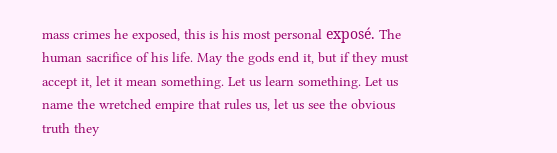mass crimes he exposed, this is his most personal exposé. The human sacrifice of his life. May the gods end it, but if they must accept it, let it mean something. Let us learn something. Let us name the wretched empire that rules us, let us see the obvious truth they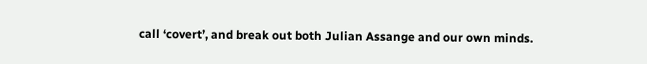call ‘covert’, and break out both Julian Assange and our own minds.